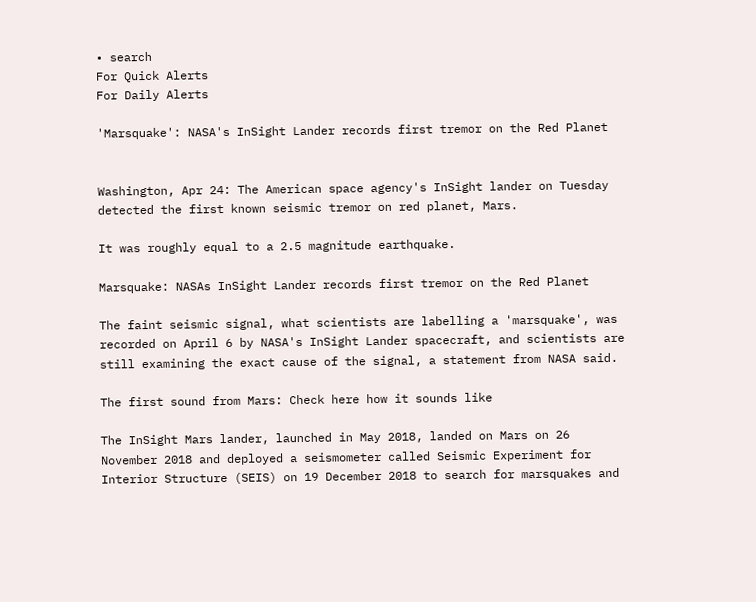• search
For Quick Alerts
For Daily Alerts

'Marsquake': NASA's InSight Lander records first tremor on the Red Planet


Washington, Apr 24: The American space agency's InSight lander on Tuesday detected the first known seismic tremor on red planet, Mars.

It was roughly equal to a 2.5 magnitude earthquake.

Marsquake: NASAs InSight Lander records first tremor on the Red Planet

The faint seismic signal, what scientists are labelling a 'marsquake', was recorded on April 6 by NASA's InSight Lander spacecraft, and scientists are still examining the exact cause of the signal, a statement from NASA said.

The first sound from Mars: Check here how it sounds like

The InSight Mars lander, launched in May 2018, landed on Mars on 26 November 2018 and deployed a seismometer called Seismic Experiment for Interior Structure (SEIS) on 19 December 2018 to search for marsquakes and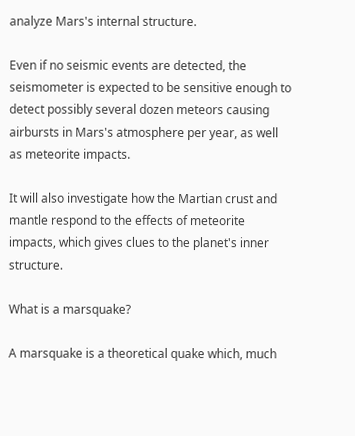analyze Mars's internal structure.

Even if no seismic events are detected, the seismometer is expected to be sensitive enough to detect possibly several dozen meteors causing airbursts in Mars's atmosphere per year, as well as meteorite impacts.

It will also investigate how the Martian crust and mantle respond to the effects of meteorite impacts, which gives clues to the planet's inner structure.

What is a marsquake?

A marsquake is a theoretical quake which, much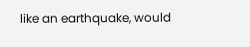like an earthquake, would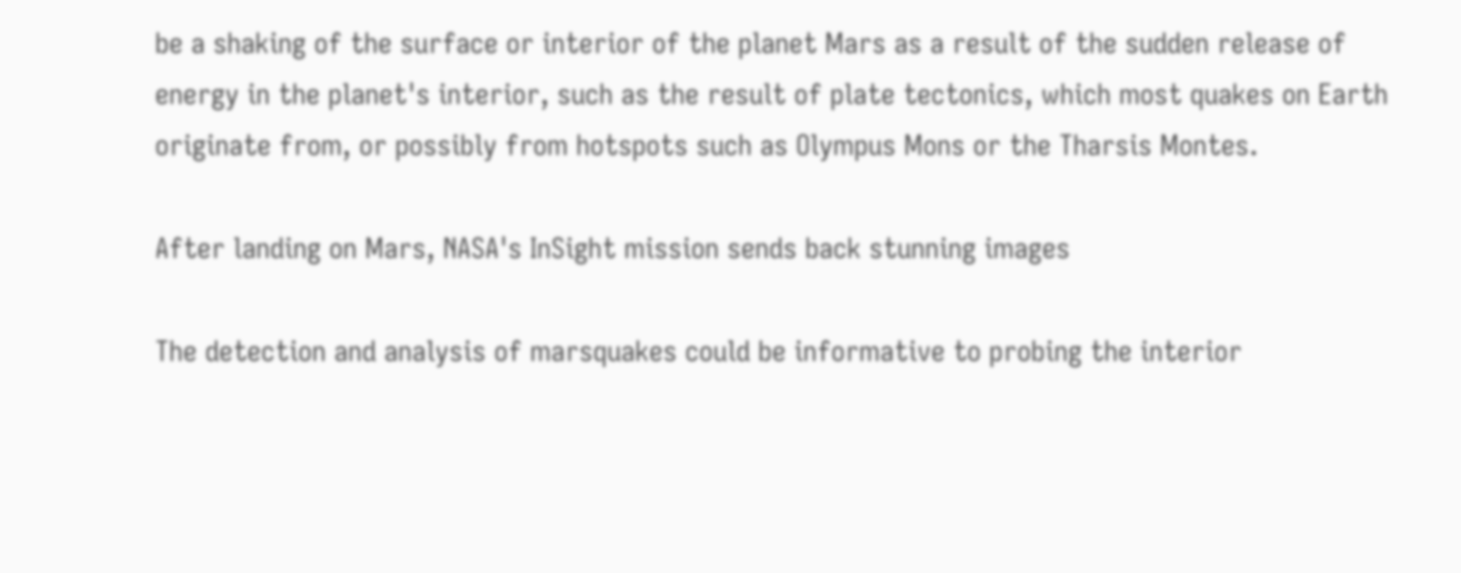be a shaking of the surface or interior of the planet Mars as a result of the sudden release of energy in the planet's interior, such as the result of plate tectonics, which most quakes on Earth originate from, or possibly from hotspots such as Olympus Mons or the Tharsis Montes.

After landing on Mars, NASA's InSight mission sends back stunning images

The detection and analysis of marsquakes could be informative to probing the interior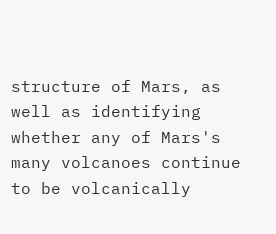structure of Mars, as well as identifying whether any of Mars's many volcanoes continue to be volcanically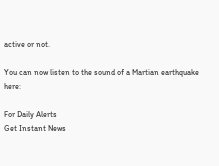active or not.

You can now listen to the sound of a Martian earthquake here:

For Daily Alerts
Get Instant News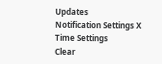Updates
Notification Settings X
Time Settings
Clear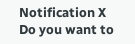Notification X
Do you want to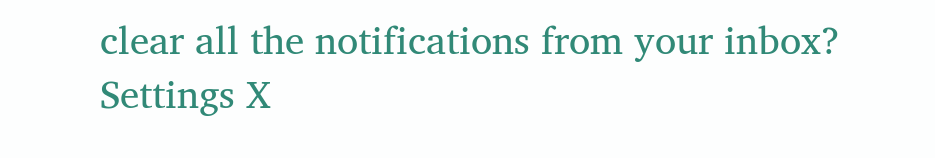clear all the notifications from your inbox?
Settings X